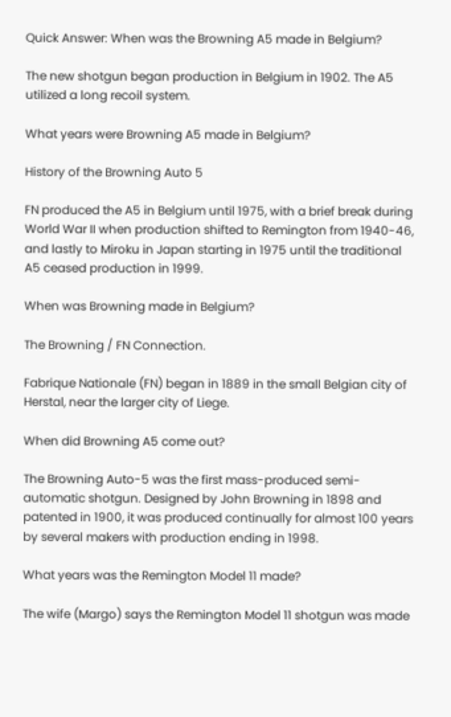Quick Answer: When was the Browning A5 made in Belgium?

The new shotgun began production in Belgium in 1902. The A5 utilized a long recoil system.

What years were Browning A5 made in Belgium?

History of the Browning Auto 5

FN produced the A5 in Belgium until 1975, with a brief break during World War II when production shifted to Remington from 1940-46, and lastly to Miroku in Japan starting in 1975 until the traditional A5 ceased production in 1999.

When was Browning made in Belgium?

The Browning / FN Connection.

Fabrique Nationale (FN) began in 1889 in the small Belgian city of Herstal, near the larger city of Liege.

When did Browning A5 come out?

The Browning Auto-5 was the first mass-produced semi-automatic shotgun. Designed by John Browning in 1898 and patented in 1900, it was produced continually for almost 100 years by several makers with production ending in 1998.

What years was the Remington Model 11 made?

The wife (Margo) says the Remington Model 11 shotgun was made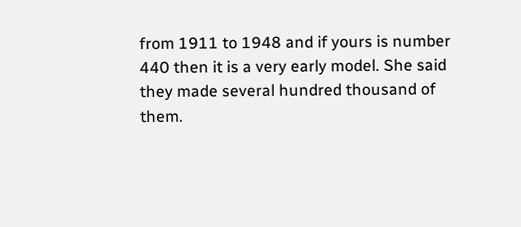from 1911 to 1948 and if yours is number 440 then it is a very early model. She said they made several hundred thousand of them.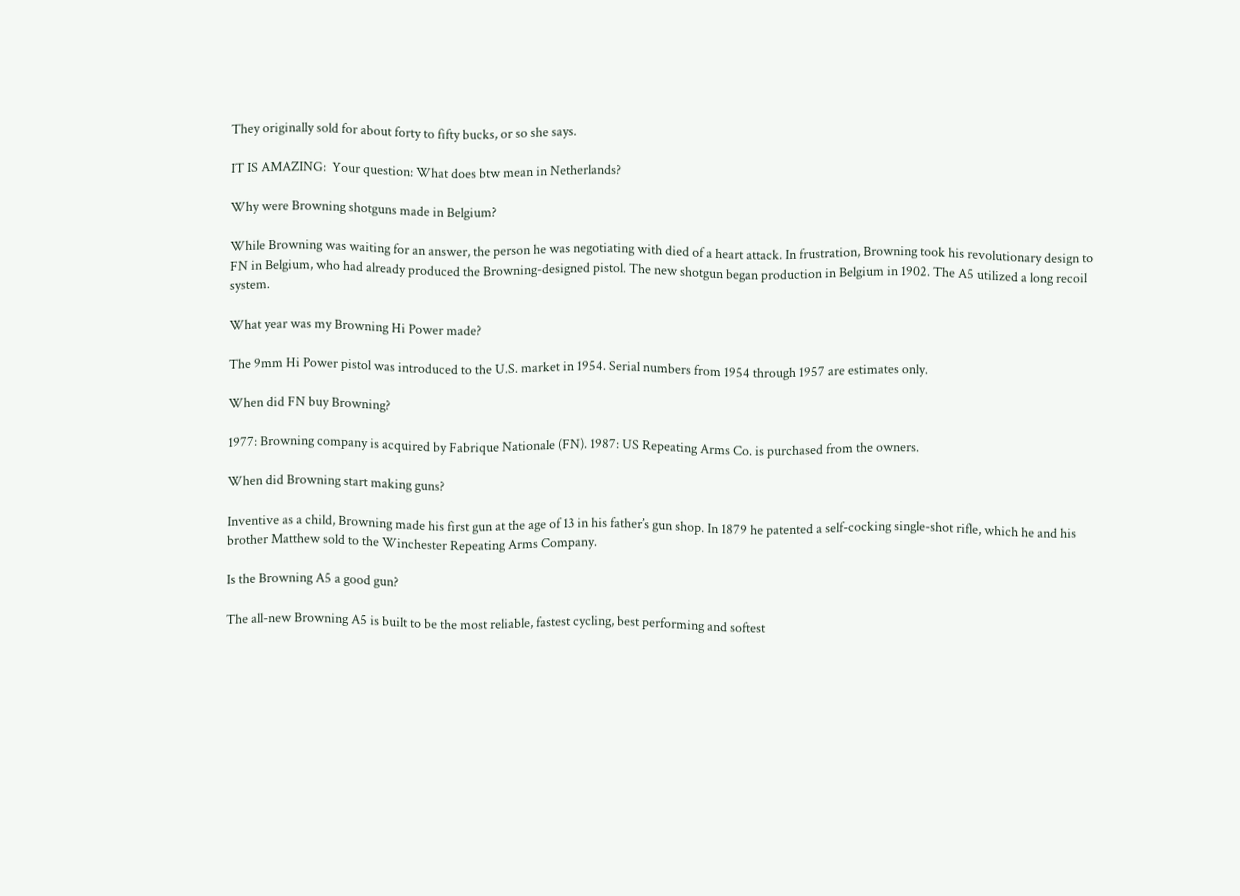They originally sold for about forty to fifty bucks, or so she says.

IT IS AMAZING:  Your question: What does btw mean in Netherlands?

Why were Browning shotguns made in Belgium?

While Browning was waiting for an answer, the person he was negotiating with died of a heart attack. In frustration, Browning took his revolutionary design to FN in Belgium, who had already produced the Browning-designed pistol. The new shotgun began production in Belgium in 1902. The A5 utilized a long recoil system.

What year was my Browning Hi Power made?

The 9mm Hi Power pistol was introduced to the U.S. market in 1954. Serial numbers from 1954 through 1957 are estimates only.

When did FN buy Browning?

1977: Browning company is acquired by Fabrique Nationale (FN). 1987: US Repeating Arms Co. is purchased from the owners.

When did Browning start making guns?

Inventive as a child, Browning made his first gun at the age of 13 in his father’s gun shop. In 1879 he patented a self-cocking single-shot rifle, which he and his brother Matthew sold to the Winchester Repeating Arms Company.

Is the Browning A5 a good gun?

The all-new Browning A5 is built to be the most reliable, fastest cycling, best performing and softest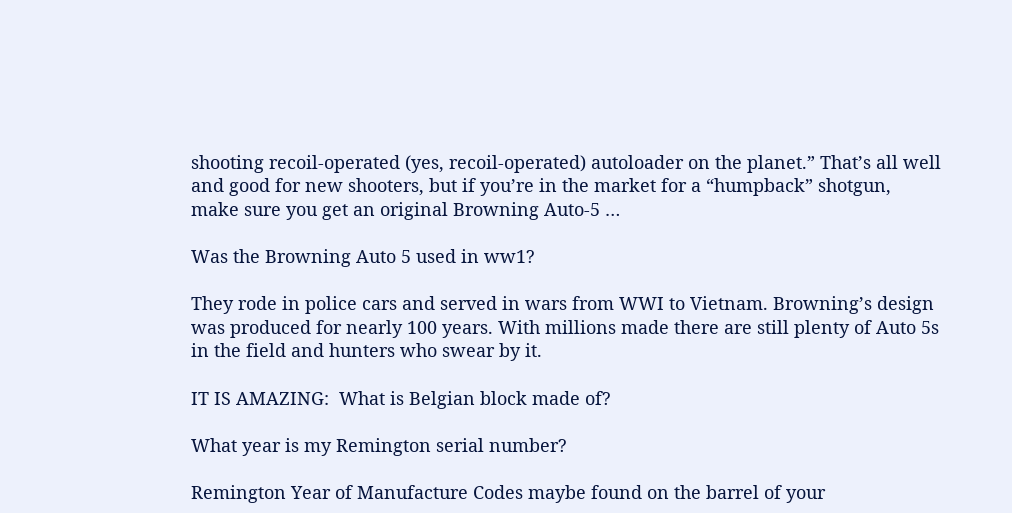shooting recoil-operated (yes, recoil-operated) autoloader on the planet.” That’s all well and good for new shooters, but if you’re in the market for a “humpback” shotgun, make sure you get an original Browning Auto-5 …

Was the Browning Auto 5 used in ww1?

They rode in police cars and served in wars from WWI to Vietnam. Browning’s design was produced for nearly 100 years. With millions made there are still plenty of Auto 5s in the field and hunters who swear by it.

IT IS AMAZING:  What is Belgian block made of?

What year is my Remington serial number?

Remington Year of Manufacture Codes maybe found on the barrel of your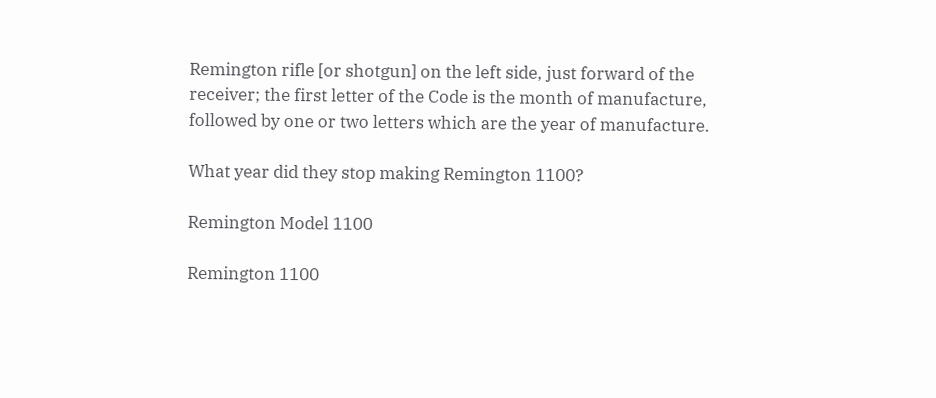Remington rifle [or shotgun] on the left side, just forward of the receiver; the first letter of the Code is the month of manufacture, followed by one or two letters which are the year of manufacture.

What year did they stop making Remington 1100?

Remington Model 1100

Remington 1100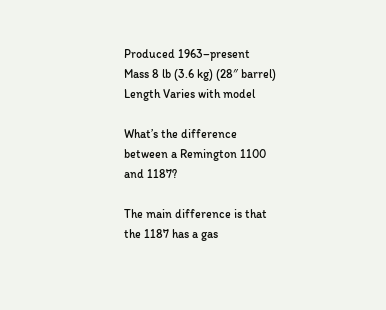Produced 1963–present
Mass 8 lb (3.6 kg) (28″ barrel)
Length Varies with model

What’s the difference between a Remington 1100 and 1187?

The main difference is that the 1187 has a gas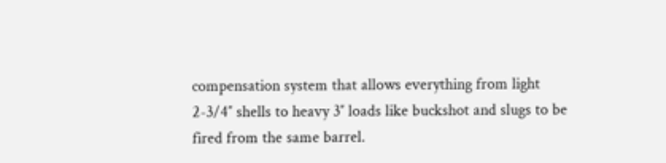compensation system that allows everything from light 2-3/4″ shells to heavy 3″ loads like buckshot and slugs to be fired from the same barrel.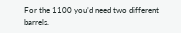For the 1100 you’d need two different barrels.